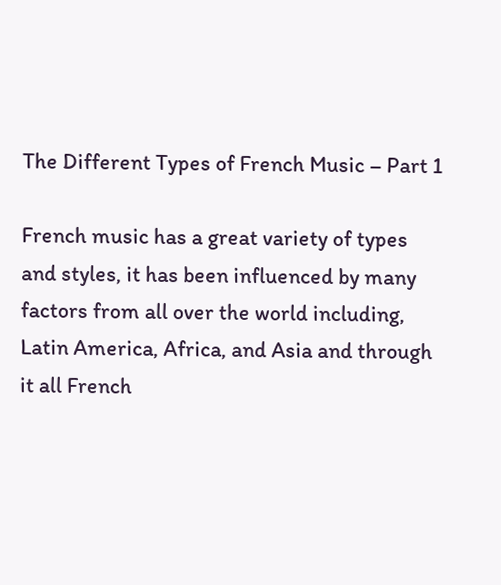The Different Types of French Music – Part 1

French music has a great variety of types and styles, it has been influenced by many factors from all over the world including, Latin America, Africa, and Asia and through it all French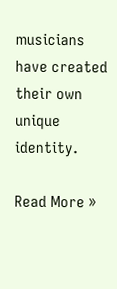musicians have created their own unique identity.

Read More »